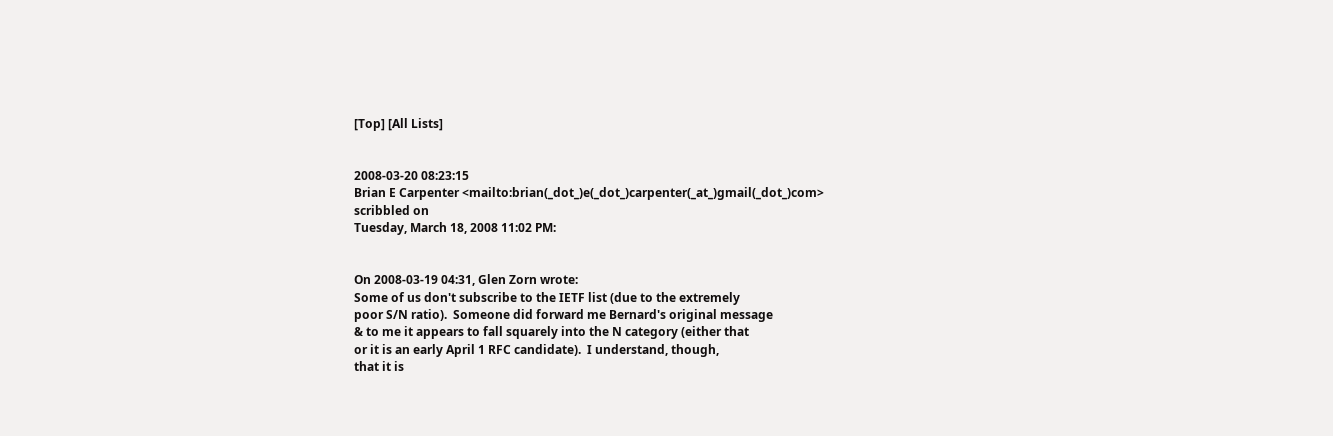[Top] [All Lists]


2008-03-20 08:23:15
Brian E Carpenter <mailto:brian(_dot_)e(_dot_)carpenter(_at_)gmail(_dot_)com>
scribbled on
Tuesday, March 18, 2008 11:02 PM:


On 2008-03-19 04:31, Glen Zorn wrote:
Some of us don't subscribe to the IETF list (due to the extremely
poor S/N ratio).  Someone did forward me Bernard's original message
& to me it appears to fall squarely into the N category (either that
or it is an early April 1 RFC candidate).  I understand, though,
that it is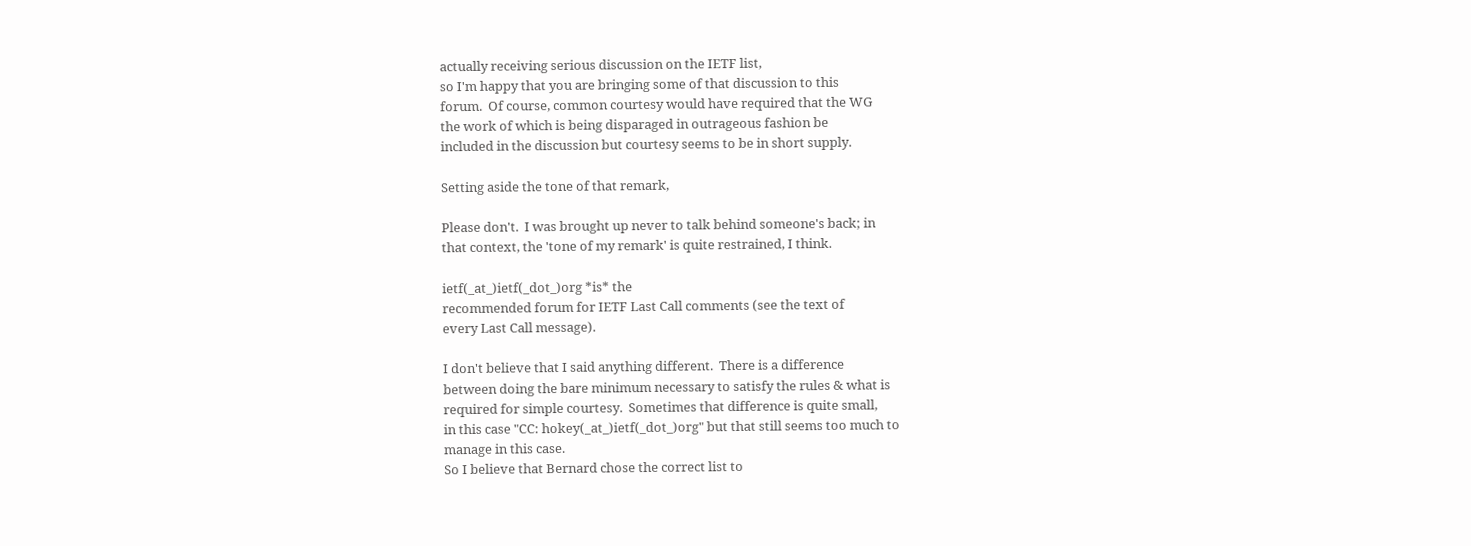actually receiving serious discussion on the IETF list,
so I'm happy that you are bringing some of that discussion to this
forum.  Of course, common courtesy would have required that the WG
the work of which is being disparaged in outrageous fashion be
included in the discussion but courtesy seems to be in short supply.

Setting aside the tone of that remark,

Please don't.  I was brought up never to talk behind someone's back; in
that context, the 'tone of my remark' is quite restrained, I think.

ietf(_at_)ietf(_dot_)org *is* the
recommended forum for IETF Last Call comments (see the text of
every Last Call message).

I don't believe that I said anything different.  There is a difference
between doing the bare minimum necessary to satisfy the rules & what is
required for simple courtesy.  Sometimes that difference is quite small,
in this case "CC: hokey(_at_)ietf(_dot_)org" but that still seems too much to
manage in this case.
So I believe that Bernard chose the correct list to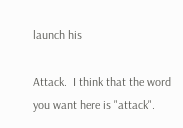launch his

Attack.  I think that the word you want here is "attack".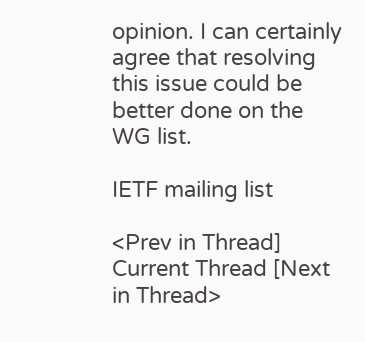opinion. I can certainly agree that resolving this issue could be
better done on the WG list.

IETF mailing list

<Prev in Thread] Current Thread [Next in Thread>